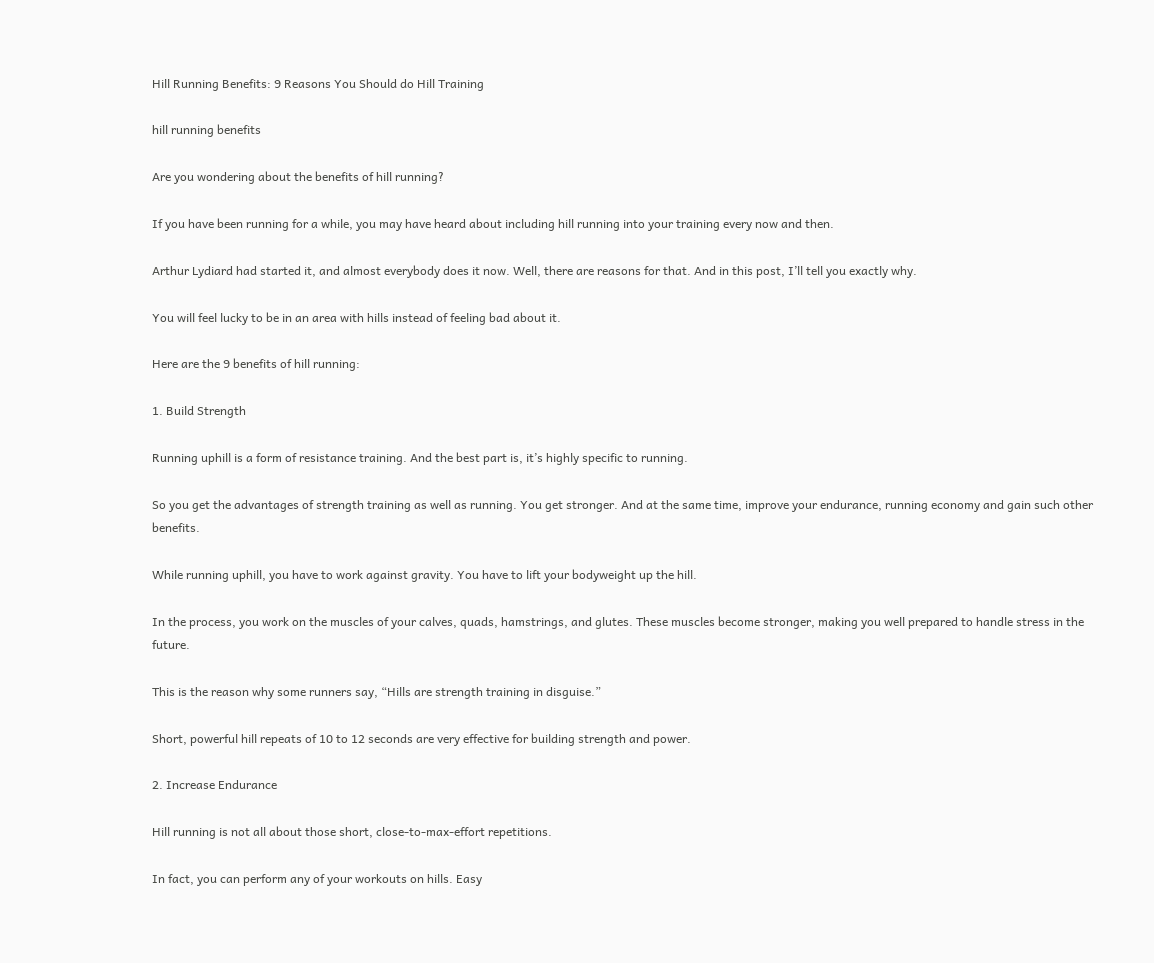Hill Running Benefits: 9 Reasons You Should do Hill Training

hill running benefits

Are you wondering about the benefits of hill running?

If you have been running for a while, you may have heard about including hill running into your training every now and then.

Arthur Lydiard had started it, and almost everybody does it now. Well, there are reasons for that. And in this post, I’ll tell you exactly why.

You will feel lucky to be in an area with hills instead of feeling bad about it.

Here are the 9 benefits of hill running:

1. Build Strength

Running uphill is a form of resistance training. And the best part is, it’s highly specific to running.

So you get the advantages of strength training as well as running. You get stronger. And at the same time, improve your endurance, running economy and gain such other benefits.

While running uphill, you have to work against gravity. You have to lift your bodyweight up the hill.

In the process, you work on the muscles of your calves, quads, hamstrings, and glutes. These muscles become stronger, making you well prepared to handle stress in the future.

This is the reason why some runners say, “Hills are strength training in disguise.”

Short, powerful hill repeats of 10 to 12 seconds are very effective for building strength and power.

2. Increase Endurance

Hill running is not all about those short, close-to-max-effort repetitions.

In fact, you can perform any of your workouts on hills. Easy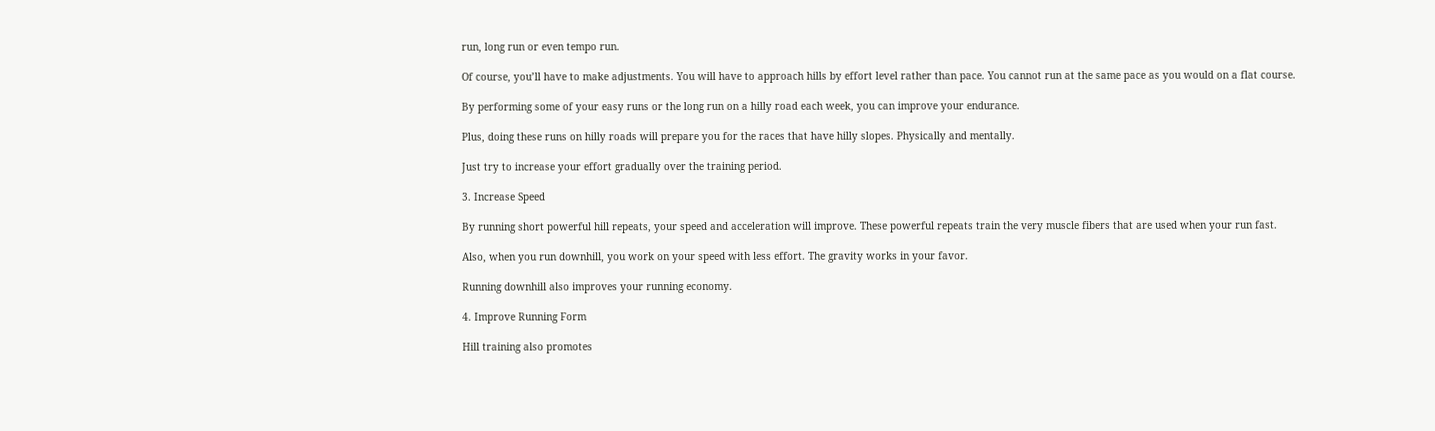run, long run or even tempo run.

Of course, you’ll have to make adjustments. You will have to approach hills by effort level rather than pace. You cannot run at the same pace as you would on a flat course.

By performing some of your easy runs or the long run on a hilly road each week, you can improve your endurance.

Plus, doing these runs on hilly roads will prepare you for the races that have hilly slopes. Physically and mentally.

Just try to increase your effort gradually over the training period.

3. Increase Speed

By running short powerful hill repeats, your speed and acceleration will improve. These powerful repeats train the very muscle fibers that are used when your run fast.

Also, when you run downhill, you work on your speed with less effort. The gravity works in your favor.

Running downhill also improves your running economy.

4. Improve Running Form

Hill training also promotes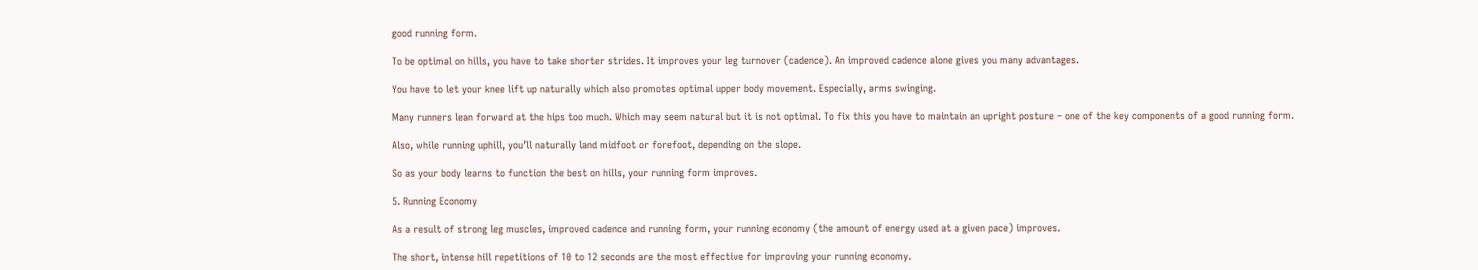good running form.

To be optimal on hills, you have to take shorter strides. It improves your leg turnover (cadence). An improved cadence alone gives you many advantages.

You have to let your knee lift up naturally which also promotes optimal upper body movement. Especially, arms swinging.

Many runners lean forward at the hips too much. Which may seem natural but it is not optimal. To fix this you have to maintain an upright posture – one of the key components of a good running form.

Also, while running uphill, you’ll naturally land midfoot or forefoot, depending on the slope.

So as your body learns to function the best on hills, your running form improves.

5. Running Economy

As a result of strong leg muscles, improved cadence and running form, your running economy (the amount of energy used at a given pace) improves.

The short, intense hill repetitions of 10 to 12 seconds are the most effective for improving your running economy.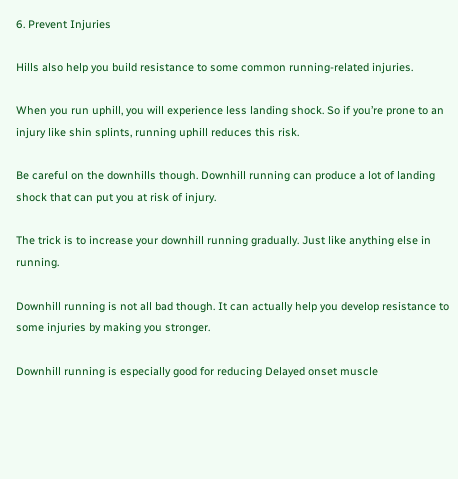6. Prevent Injuries

Hills also help you build resistance to some common running-related injuries.

When you run uphill, you will experience less landing shock. So if you’re prone to an injury like shin splints, running uphill reduces this risk.

Be careful on the downhills though. Downhill running can produce a lot of landing shock that can put you at risk of injury.

The trick is to increase your downhill running gradually. Just like anything else in running.

Downhill running is not all bad though. It can actually help you develop resistance to some injuries by making you stronger.

Downhill running is especially good for reducing Delayed onset muscle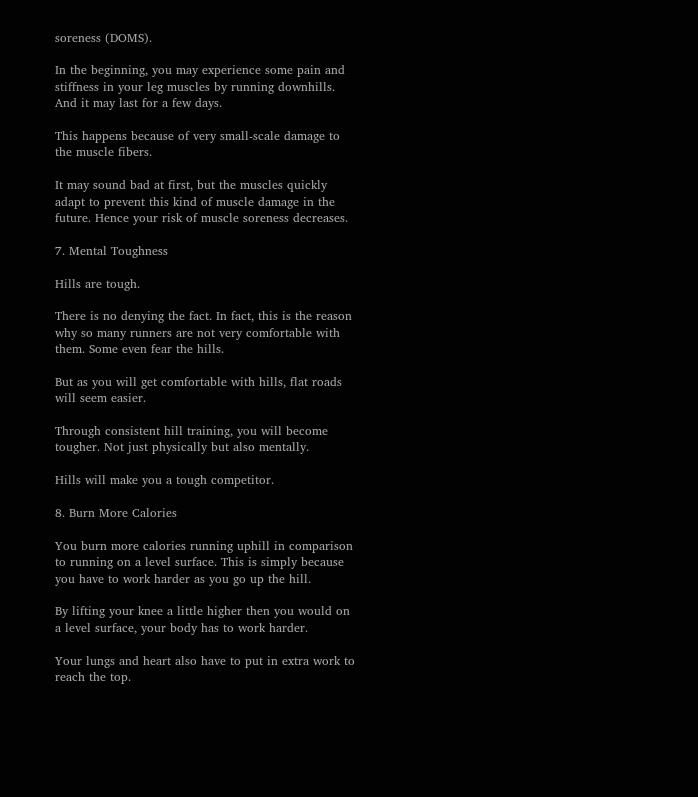soreness (DOMS).

In the beginning, you may experience some pain and stiffness in your leg muscles by running downhills. And it may last for a few days.

This happens because of very small-scale damage to the muscle fibers.

It may sound bad at first, but the muscles quickly adapt to prevent this kind of muscle damage in the future. Hence your risk of muscle soreness decreases.

7. Mental Toughness

Hills are tough.

There is no denying the fact. In fact, this is the reason why so many runners are not very comfortable with them. Some even fear the hills.

But as you will get comfortable with hills, flat roads will seem easier.

Through consistent hill training, you will become tougher. Not just physically but also mentally.

Hills will make you a tough competitor.

8. Burn More Calories

You burn more calories running uphill in comparison to running on a level surface. This is simply because you have to work harder as you go up the hill.

By lifting your knee a little higher then you would on a level surface, your body has to work harder.

Your lungs and heart also have to put in extra work to reach the top.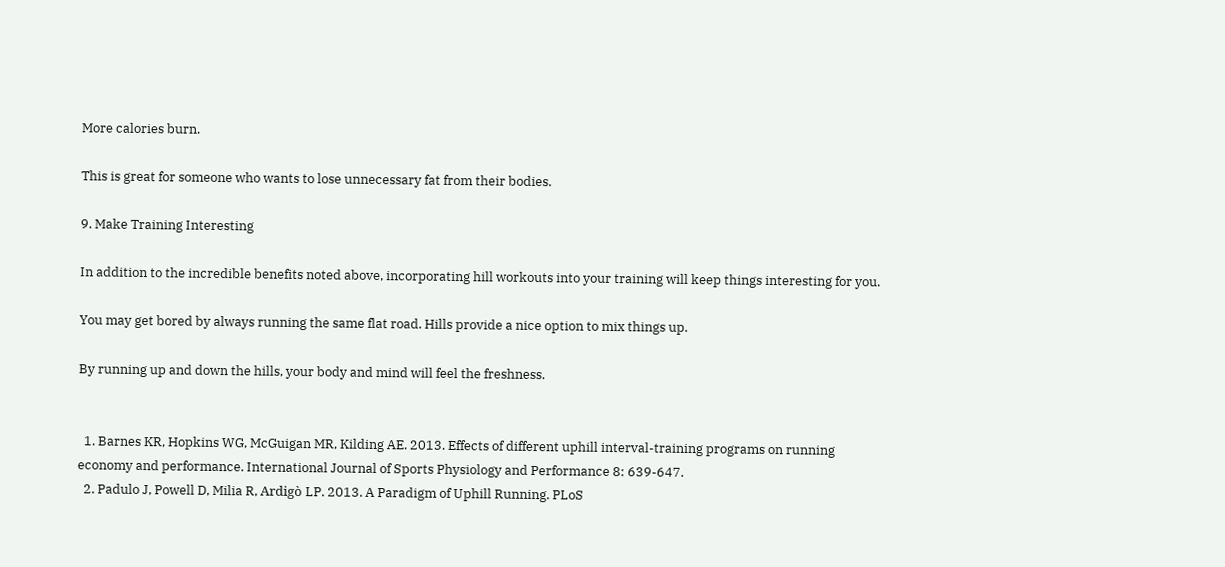More calories burn.

This is great for someone who wants to lose unnecessary fat from their bodies.

9. Make Training Interesting

In addition to the incredible benefits noted above, incorporating hill workouts into your training will keep things interesting for you.

You may get bored by always running the same flat road. Hills provide a nice option to mix things up.

By running up and down the hills, your body and mind will feel the freshness.


  1. Barnes KR, Hopkins WG, McGuigan MR, Kilding AE. 2013. Effects of different uphill interval-training programs on running economy and performance. International Journal of Sports Physiology and Performance 8: 639-647.
  2. Padulo J, Powell D, Milia R, Ardigò LP. 2013. A Paradigm of Uphill Running. PLoS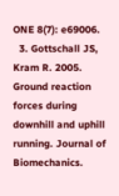ONE 8(7): e69006.
  3. Gottschall JS, Kram R. 2005. Ground reaction forces during downhill and uphill running. Journal of Biomechanics.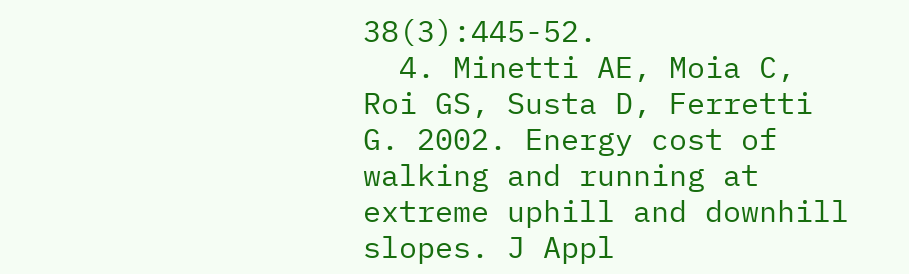38(3):445-52.
  4. Minetti AE, Moia C, Roi GS, Susta D, Ferretti G. 2002. Energy cost of walking and running at extreme uphill and downhill slopes. J Appl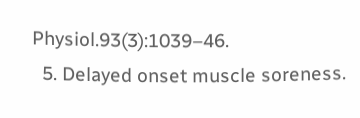Physiol.93(3):1039–46.
  5. Delayed onset muscle soreness.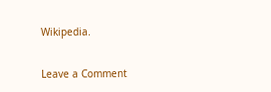Wikipedia.

Leave a Comment